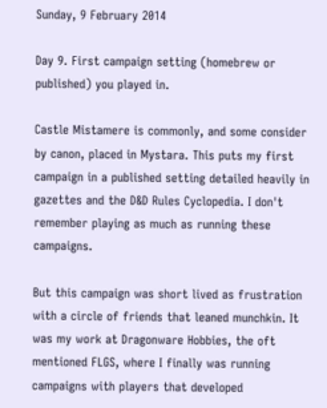Sunday, 9 February 2014

Day 9. First campaign setting (homebrew or published) you played in.

Castle Mistamere is commonly, and some consider by canon, placed in Mystara. This puts my first campaign in a published setting detailed heavily in gazettes and the D&D Rules Cyclopedia. I don't remember playing as much as running these campaigns.

But this campaign was short lived as frustration with a circle of friends that leaned munchkin. It was my work at Dragonware Hobbies, the oft mentioned FLGS, where I finally was running campaigns with players that developed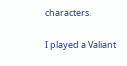characters.

I played a Valiant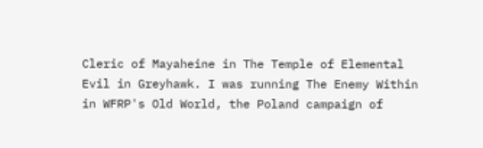Cleric of Mayaheine in The Temple of Elemental Evil in Greyhawk. I was running The Enemy Within in WFRP's Old World, the Poland campaign of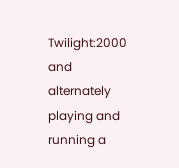Twilight:2000 and alternately playing and running a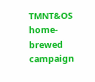TMNT&OS home-brewed campaign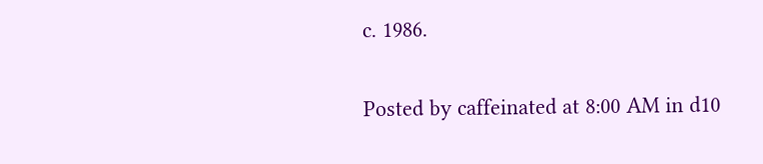c. 1986.

Posted by caffeinated at 8:00 AM in d10